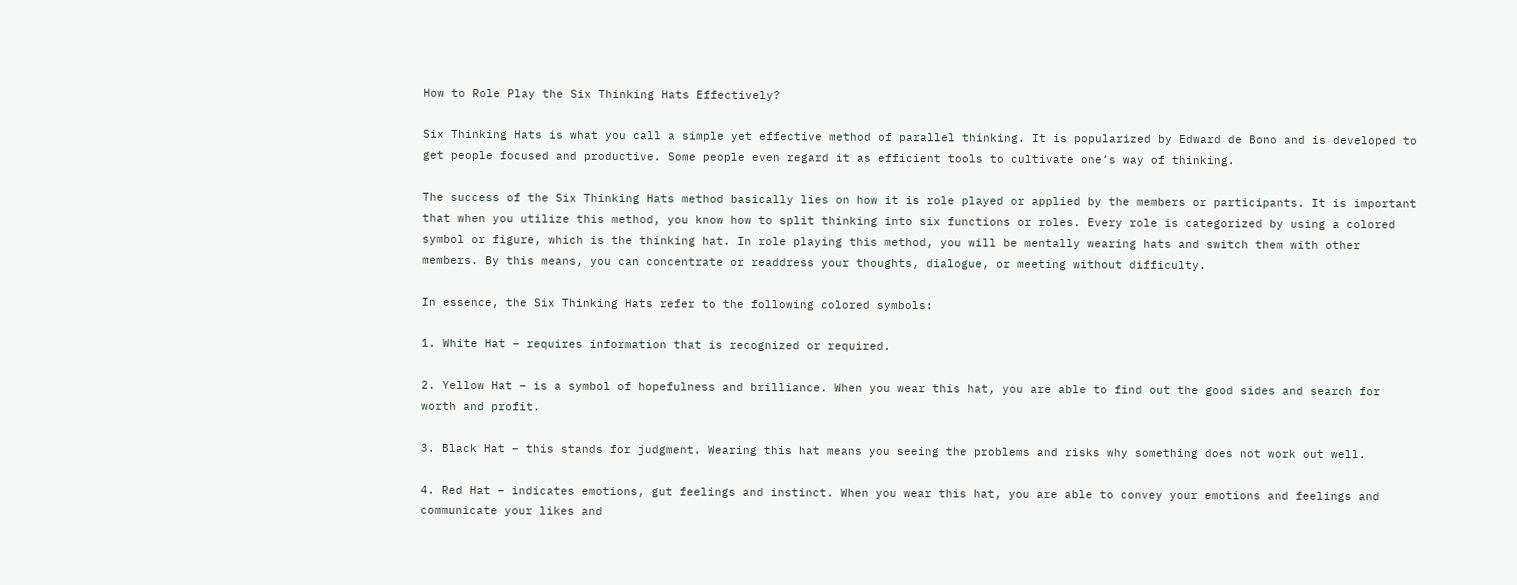How to Role Play the Six Thinking Hats Effectively?

Six Thinking Hats is what you call a simple yet effective method of parallel thinking. It is popularized by Edward de Bono and is developed to get people focused and productive. Some people even regard it as efficient tools to cultivate one’s way of thinking.

The success of the Six Thinking Hats method basically lies on how it is role played or applied by the members or participants. It is important that when you utilize this method, you know how to split thinking into six functions or roles. Every role is categorized by using a colored symbol or figure, which is the thinking hat. In role playing this method, you will be mentally wearing hats and switch them with other members. By this means, you can concentrate or readdress your thoughts, dialogue, or meeting without difficulty.

In essence, the Six Thinking Hats refer to the following colored symbols:

1. White Hat – requires information that is recognized or required.

2. Yellow Hat – is a symbol of hopefulness and brilliance. When you wear this hat, you are able to find out the good sides and search for worth and profit.

3. Black Hat – this stands for judgment. Wearing this hat means you seeing the problems and risks why something does not work out well.

4. Red Hat – indicates emotions, gut feelings and instinct. When you wear this hat, you are able to convey your emotions and feelings and communicate your likes and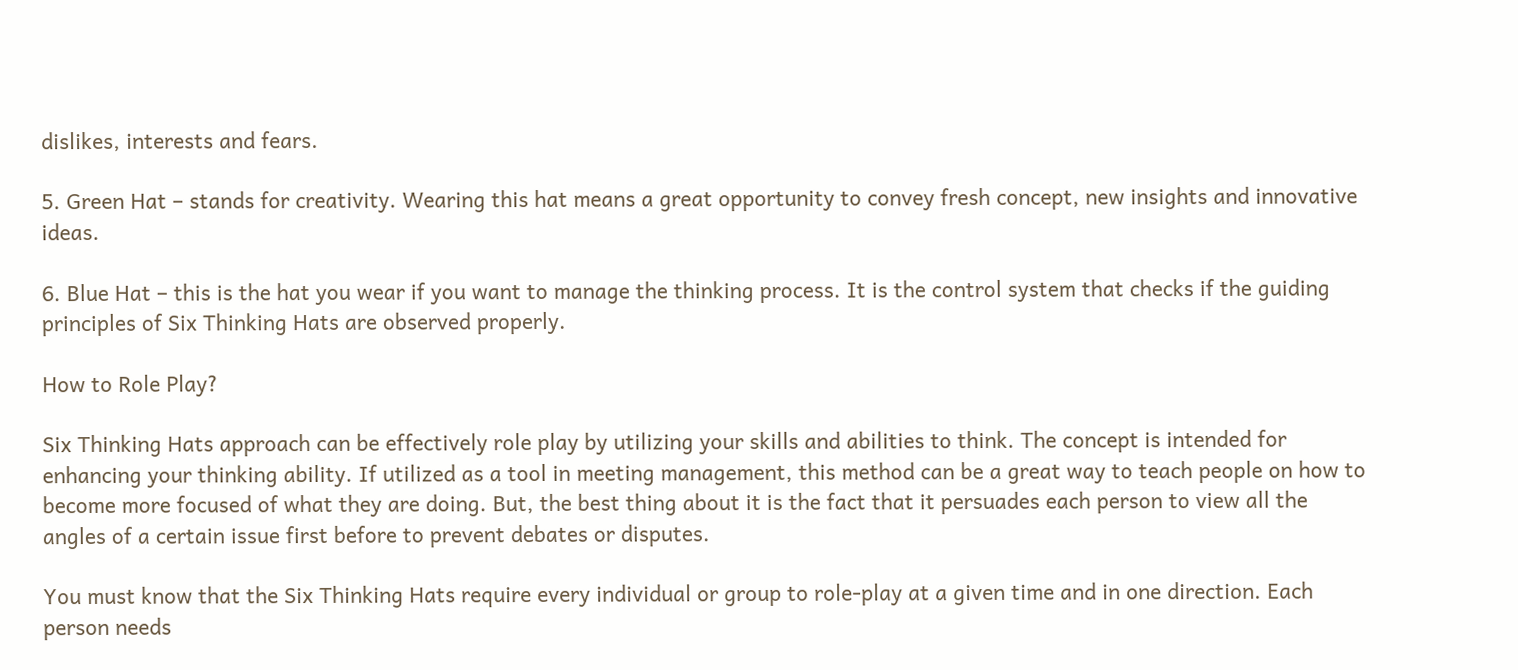dislikes, interests and fears.

5. Green Hat – stands for creativity. Wearing this hat means a great opportunity to convey fresh concept, new insights and innovative ideas.

6. Blue Hat – this is the hat you wear if you want to manage the thinking process. It is the control system that checks if the guiding principles of Six Thinking Hats are observed properly.

How to Role Play?

Six Thinking Hats approach can be effectively role play by utilizing your skills and abilities to think. The concept is intended for enhancing your thinking ability. If utilized as a tool in meeting management, this method can be a great way to teach people on how to become more focused of what they are doing. But, the best thing about it is the fact that it persuades each person to view all the angles of a certain issue first before to prevent debates or disputes.

You must know that the Six Thinking Hats require every individual or group to role-play at a given time and in one direction. Each person needs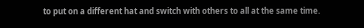to put on a different hat and switch with others to all at the same time.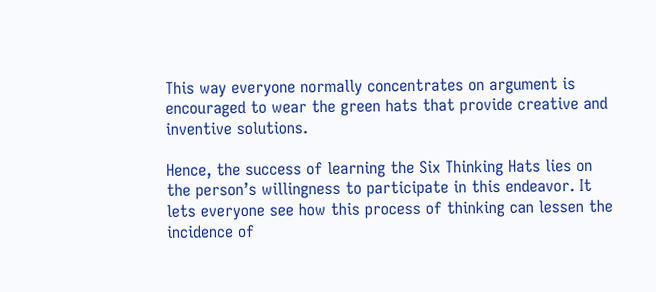This way everyone normally concentrates on argument is encouraged to wear the green hats that provide creative and inventive solutions.

Hence, the success of learning the Six Thinking Hats lies on the person’s willingness to participate in this endeavor. It lets everyone see how this process of thinking can lessen the incidence of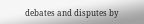debates and disputes by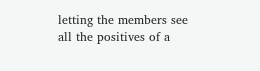letting the members see all the positives of a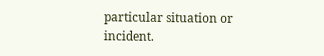particular situation or incident.